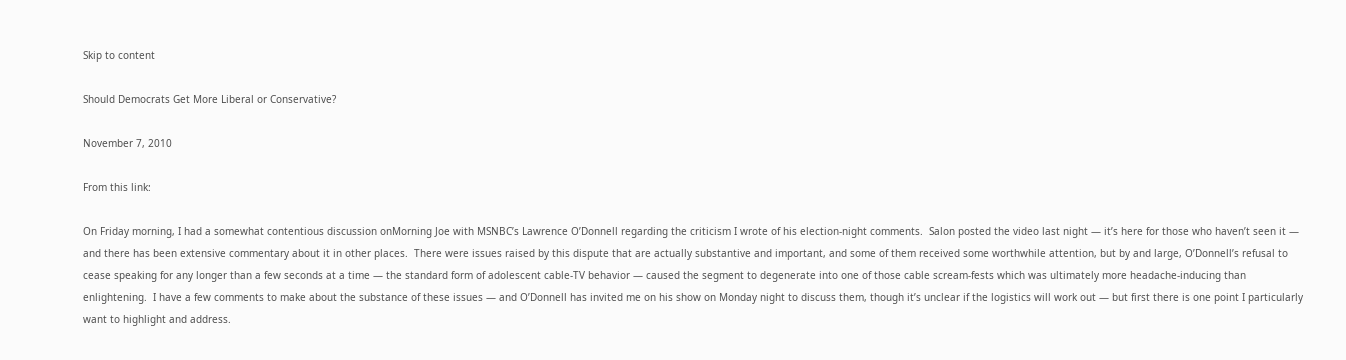Skip to content

Should Democrats Get More Liberal or Conservative?

November 7, 2010

From this link:

On Friday morning, I had a somewhat contentious discussion onMorning Joe with MSNBC’s Lawrence O’Donnell regarding the criticism I wrote of his election-night comments.  Salon posted the video last night — it’s here for those who haven’t seen it — and there has been extensive commentary about it in other places.  There were issues raised by this dispute that are actually substantive and important, and some of them received some worthwhile attention, but by and large, O’Donnell’s refusal to cease speaking for any longer than a few seconds at a time — the standard form of adolescent cable-TV behavior — caused the segment to degenerate into one of those cable scream-fests which was ultimately more headache-inducing than enlightening.  I have a few comments to make about the substance of these issues — and O’Donnell has invited me on his show on Monday night to discuss them, though it’s unclear if the logistics will work out — but first there is one point I particularly want to highlight and address.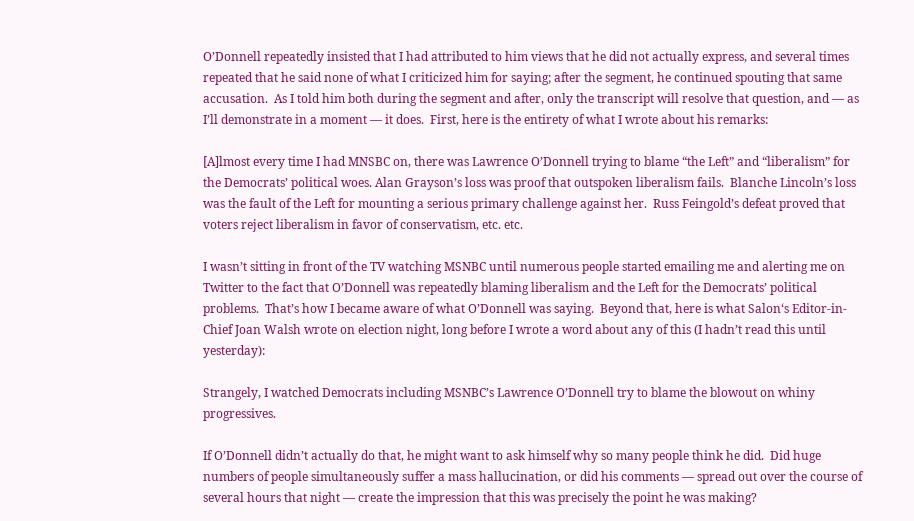O’Donnell repeatedly insisted that I had attributed to him views that he did not actually express, and several times repeated that he said none of what I criticized him for saying; after the segment, he continued spouting that same accusation.  As I told him both during the segment and after, only the transcript will resolve that question, and — as I’ll demonstrate in a moment — it does.  First, here is the entirety of what I wrote about his remarks:

[A]lmost every time I had MNSBC on, there was Lawrence O’Donnell trying to blame “the Left” and “liberalism” for the Democrats’ political woes. Alan Grayson’s loss was proof that outspoken liberalism fails.  Blanche Lincoln’s loss was the fault of the Left for mounting a serious primary challenge against her.  Russ Feingold’s defeat proved that voters reject liberalism in favor of conservatism, etc. etc.

I wasn’t sitting in front of the TV watching MSNBC until numerous people started emailing me and alerting me on Twitter to the fact that O’Donnell was repeatedly blaming liberalism and the Left for the Democrats’ political problems.  That’s how I became aware of what O’Donnell was saying.  Beyond that, here is what Salon‘s Editor-in-Chief Joan Walsh wrote on election night, long before I wrote a word about any of this (I hadn’t read this until yesterday):

Strangely, I watched Democrats including MSNBC’s Lawrence O’Donnell try to blame the blowout on whiny progressives.

If O’Donnell didn’t actually do that, he might want to ask himself why so many people think he did.  Did huge numbers of people simultaneously suffer a mass hallucination, or did his comments — spread out over the course of several hours that night — create the impression that this was precisely the point he was making?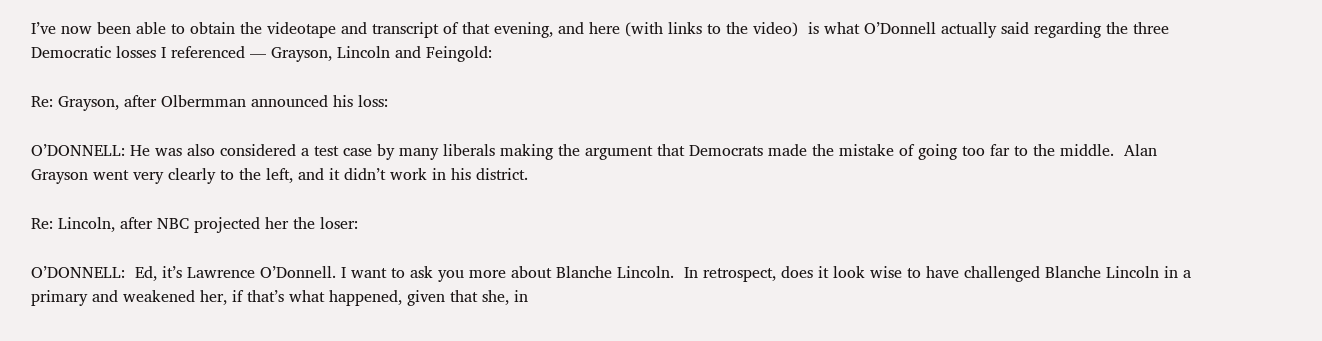I’ve now been able to obtain the videotape and transcript of that evening, and here (with links to the video)  is what O’Donnell actually said regarding the three Democratic losses I referenced — Grayson, Lincoln and Feingold:

Re: Grayson, after Olbermman announced his loss:

O’DONNELL: He was also considered a test case by many liberals making the argument that Democrats made the mistake of going too far to the middle.  Alan Grayson went very clearly to the left, and it didn’t work in his district.

Re: Lincoln, after NBC projected her the loser:

O’DONNELL:  Ed, it’s Lawrence O’Donnell. I want to ask you more about Blanche Lincoln.  In retrospect, does it look wise to have challenged Blanche Lincoln in a primary and weakened her, if that’s what happened, given that she, in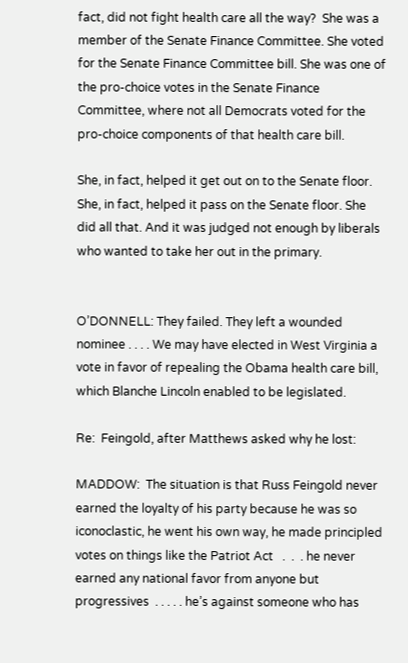fact, did not fight health care all the way?  She was a member of the Senate Finance Committee. She voted for the Senate Finance Committee bill. She was one of the pro-choice votes in the Senate Finance Committee, where not all Democrats voted for the pro-choice components of that health care bill.

She, in fact, helped it get out on to the Senate floor. She, in fact, helped it pass on the Senate floor. She did all that. And it was judged not enough by liberals who wanted to take her out in the primary.


O’DONNELL: They failed. They left a wounded nominee . . . . We may have elected in West Virginia a vote in favor of repealing the Obama health care bill, which Blanche Lincoln enabled to be legislated.

Re:  Feingold, after Matthews asked why he lost:

MADDOW:  The situation is that Russ Feingold never earned the loyalty of his party because he was so iconoclastic, he went his own way, he made principled votes on things like the Patriot Act   .  .  . he never earned any national favor from anyone but progressives  . . . . . he’s against someone who has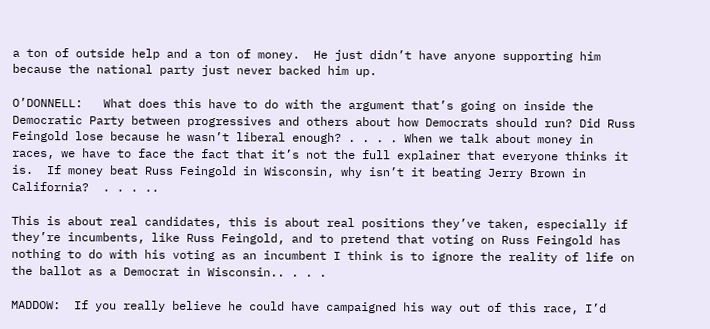a ton of outside help and a ton of money.  He just didn’t have anyone supporting him because the national party just never backed him up.

O’DONNELL:   What does this have to do with the argument that’s going on inside the Democratic Party between progressives and others about how Democrats should run? Did Russ Feingold lose because he wasn’t liberal enough? . . . . When we talk about money in races, we have to face the fact that it’s not the full explainer that everyone thinks it is.  If money beat Russ Feingold in Wisconsin, why isn’t it beating Jerry Brown in California?  . . . ..

This is about real candidates, this is about real positions they’ve taken, especially if they’re incumbents, like Russ Feingold, and to pretend that voting on Russ Feingold has nothing to do with his voting as an incumbent I think is to ignore the reality of life on the ballot as a Democrat in Wisconsin.. . . .

MADDOW:  If you really believe he could have campaigned his way out of this race, I’d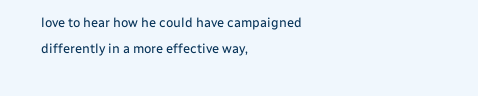love to hear how he could have campaigned differently in a more effective way,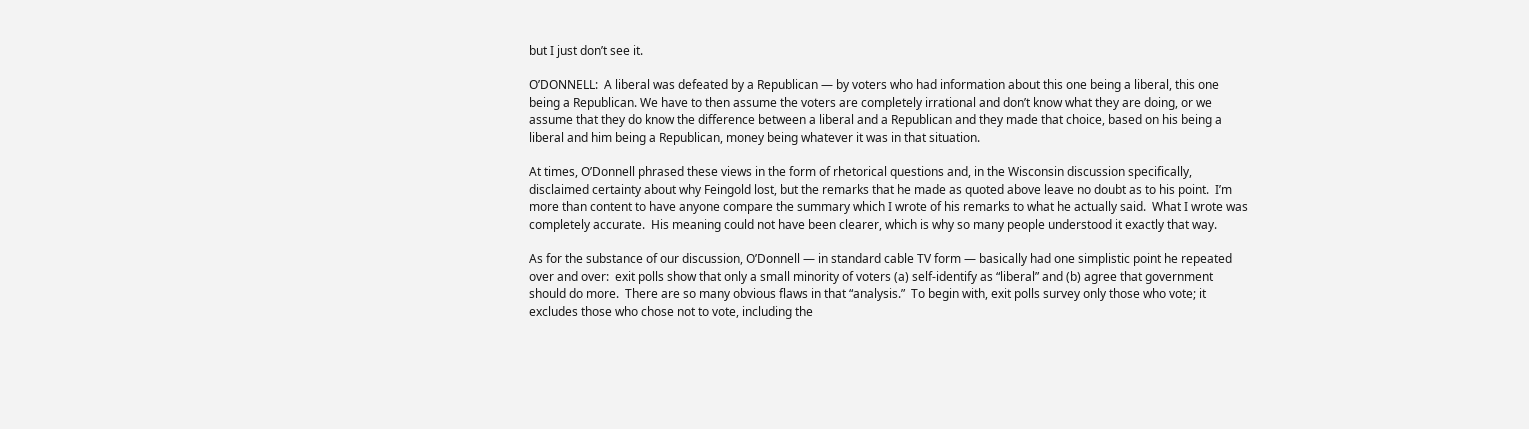but I just don’t see it.

O’DONNELL:  A liberal was defeated by a Republican — by voters who had information about this one being a liberal, this one being a Republican. We have to then assume the voters are completely irrational and don’t know what they are doing, or we assume that they do know the difference between a liberal and a Republican and they made that choice, based on his being a liberal and him being a Republican, money being whatever it was in that situation.

At times, O’Donnell phrased these views in the form of rhetorical questions and, in the Wisconsin discussion specifically, disclaimed certainty about why Feingold lost, but the remarks that he made as quoted above leave no doubt as to his point.  I’m more than content to have anyone compare the summary which I wrote of his remarks to what he actually said.  What I wrote was completely accurate.  His meaning could not have been clearer, which is why so many people understood it exactly that way.

As for the substance of our discussion, O’Donnell — in standard cable TV form — basically had one simplistic point he repeated over and over:  exit polls show that only a small minority of voters (a) self-identify as “liberal” and (b) agree that government should do more.  There are so many obvious flaws in that “analysis.”  To begin with, exit polls survey only those who vote; it excludes those who chose not to vote, including the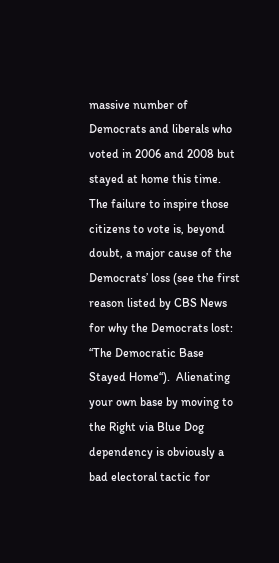massive number of Democrats and liberals who voted in 2006 and 2008 but stayed at home this time.  The failure to inspire those citizens to vote is, beyond doubt, a major cause of the Democrats’ loss (see the first reason listed by CBS News for why the Democrats lost:  “The Democratic Base Stayed Home“).  Alienating your own base by moving to the Right via Blue Dog dependency is obviously a bad electoral tactic for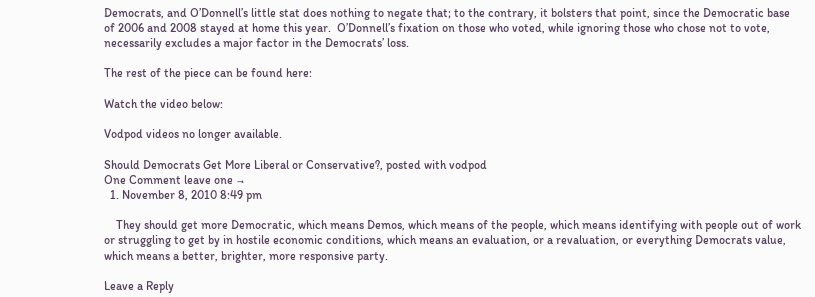Democrats, and O’Donnell’s little stat does nothing to negate that; to the contrary, it bolsters that point, since the Democratic base of 2006 and 2008 stayed at home this year.  O’Donnell’s fixation on those who voted, while ignoring those who chose not to vote, necessarily excludes a major factor in the Democrats’ loss.

The rest of the piece can be found here:

Watch the video below:

Vodpod videos no longer available.

Should Democrats Get More Liberal or Conservative?, posted with vodpod
One Comment leave one →
  1. November 8, 2010 8:49 pm

    They should get more Democratic, which means Demos, which means of the people, which means identifying with people out of work or struggling to get by in hostile economic conditions, which means an evaluation, or a revaluation, or everything Democrats value, which means a better, brighter, more responsive party.

Leave a Reply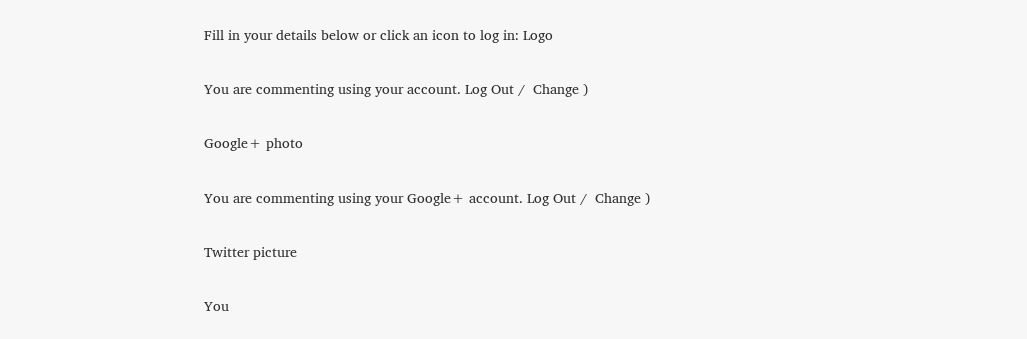Fill in your details below or click an icon to log in: Logo

You are commenting using your account. Log Out /  Change )

Google+ photo

You are commenting using your Google+ account. Log Out /  Change )

Twitter picture

You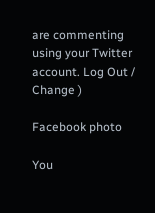are commenting using your Twitter account. Log Out /  Change )

Facebook photo

You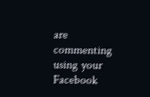are commenting using your Facebook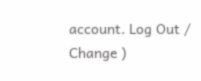account. Log Out /  Change )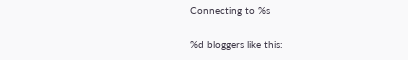Connecting to %s

%d bloggers like this: